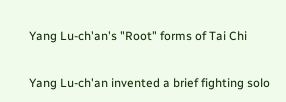Yang Lu-ch'an's "Root" forms of Tai Chi

Yang Lu-ch'an invented a brief fighting solo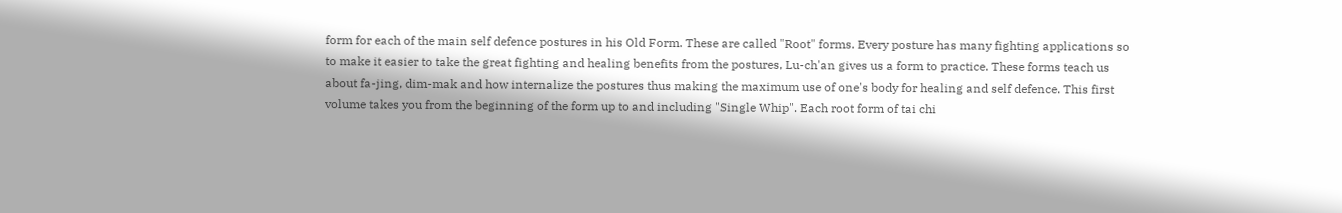form for each of the main self defence postures in his Old Form. These are called "Root" forms. Every posture has many fighting applications so to make it easier to take the great fighting and healing benefits from the postures, Lu-ch'an gives us a form to practice. These forms teach us about fa-jing, dim-mak and how internalize the postures thus making the maximum use of one's body for healing and self defence. This first volume takes you from the beginning of the form up to and including "Single Whip". Each root form of tai chi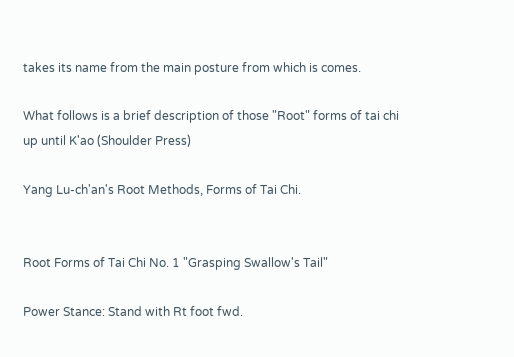takes its name from the main posture from which is comes.

What follows is a brief description of those "Root" forms of tai chi up until K'ao (Shoulder Press)

Yang Lu-ch'an's Root Methods, Forms of Tai Chi.


Root Forms of Tai Chi No. 1 "Grasping Swallow's Tail"

Power Stance: Stand with Rt foot fwd.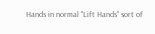Hands in normal "Lift Hands" sort of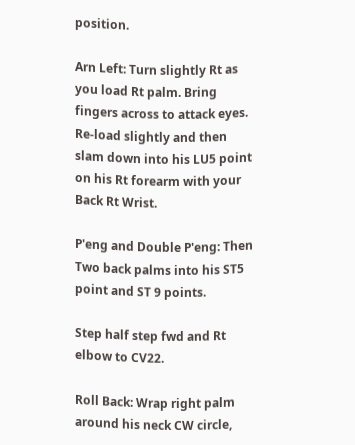position.

Arn Left: Turn slightly Rt as you load Rt palm. Bring fingers across to attack eyes. Re-load slightly and then slam down into his LU5 point on his Rt forearm with your Back Rt Wrist.

P'eng and Double P'eng: Then Two back palms into his ST5 point and ST 9 points.

Step half step fwd and Rt elbow to CV22.

Roll Back: Wrap right palm around his neck CW circle,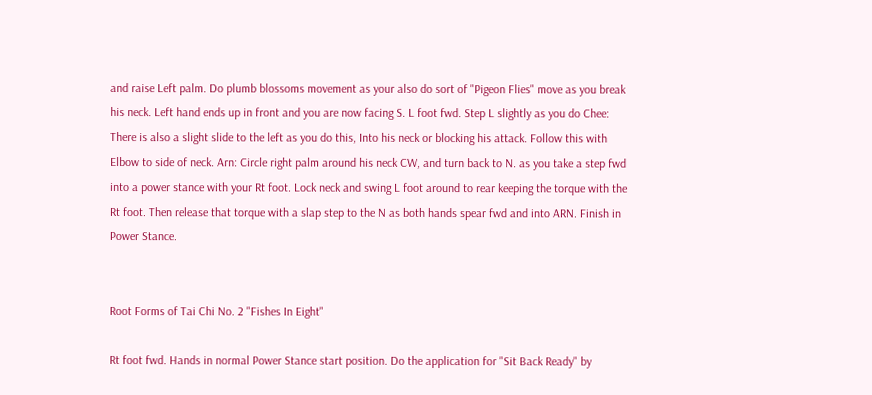and raise Left palm. Do plumb blossoms movement as your also do sort of "Pigeon Flies" move as you break his neck. Left hand ends up in front and you are now facing S. L foot fwd. Step L slightly as you do Chee: There is also a slight slide to the left as you do this, Into his neck or blocking his attack. Follow this with Elbow to side of neck. Arn: Circle right palm around his neck CW, and turn back to N. as you take a step fwd into a power stance with your Rt foot. Lock neck and swing L foot around to rear keeping the torque with the Rt foot. Then release that torque with a slap step to the N as both hands spear fwd and into ARN. Finish in Power Stance.


Root Forms of Tai Chi No. 2 "Fishes In Eight"

Rt foot fwd. Hands in normal Power Stance start position. Do the application for "Sit Back Ready" by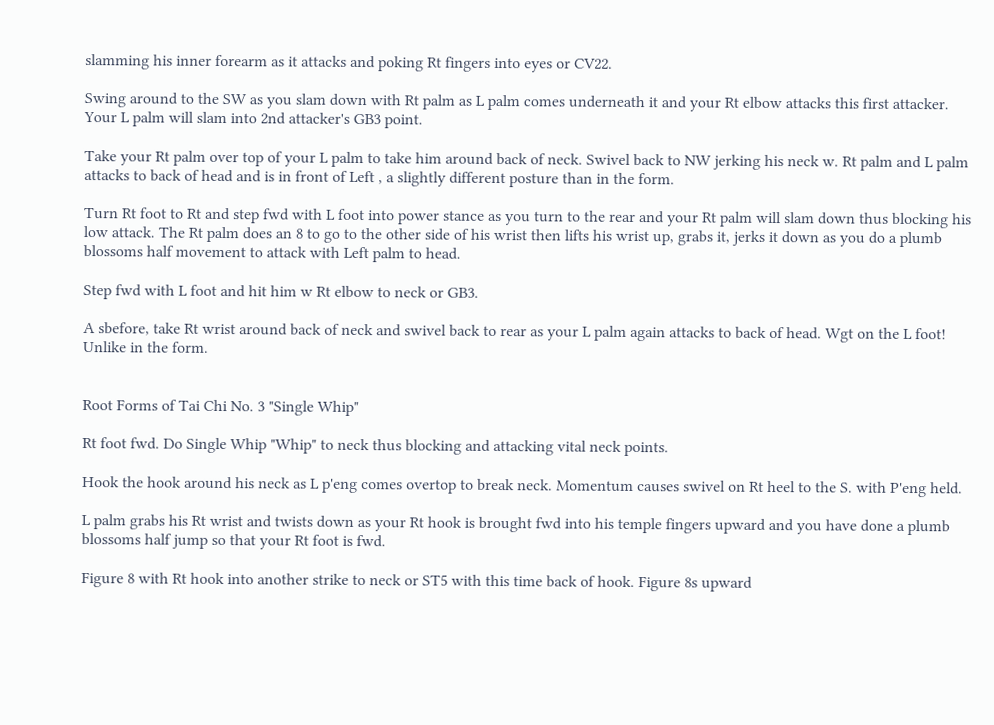slamming his inner forearm as it attacks and poking Rt fingers into eyes or CV22.

Swing around to the SW as you slam down with Rt palm as L palm comes underneath it and your Rt elbow attacks this first attacker. Your L palm will slam into 2nd attacker's GB3 point.

Take your Rt palm over top of your L palm to take him around back of neck. Swivel back to NW jerking his neck w. Rt palm and L palm attacks to back of head and is in front of Left , a slightly different posture than in the form.

Turn Rt foot to Rt and step fwd with L foot into power stance as you turn to the rear and your Rt palm will slam down thus blocking his low attack. The Rt palm does an 8 to go to the other side of his wrist then lifts his wrist up, grabs it, jerks it down as you do a plumb blossoms half movement to attack with Left palm to head.

Step fwd with L foot and hit him w Rt elbow to neck or GB3.

A sbefore, take Rt wrist around back of neck and swivel back to rear as your L palm again attacks to back of head. Wgt on the L foot! Unlike in the form.


Root Forms of Tai Chi No. 3 "Single Whip"

Rt foot fwd. Do Single Whip "Whip" to neck thus blocking and attacking vital neck points.

Hook the hook around his neck as L p'eng comes overtop to break neck. Momentum causes swivel on Rt heel to the S. with P'eng held.

L palm grabs his Rt wrist and twists down as your Rt hook is brought fwd into his temple fingers upward and you have done a plumb blossoms half jump so that your Rt foot is fwd.

Figure 8 with Rt hook into another strike to neck or ST5 with this time back of hook. Figure 8s upward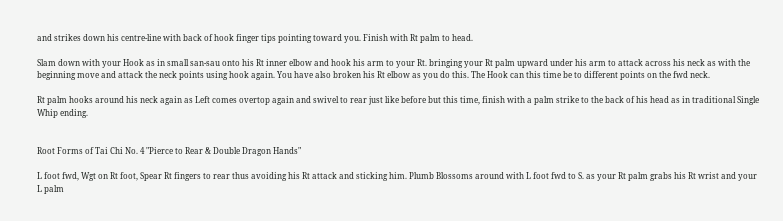and strikes down his centre-line with back of hook finger tips pointing toward you. Finish with Rt palm to head.

Slam down with your Hook as in small san-sau onto his Rt inner elbow and hook his arm to your Rt. bringing your Rt palm upward under his arm to attack across his neck as with the beginning move and attack the neck points using hook again. You have also broken his Rt elbow as you do this. The Hook can this time be to different points on the fwd neck.

Rt palm hooks around his neck again as Left comes overtop again and swivel to rear just like before but this time, finish with a palm strike to the back of his head as in traditional Single Whip ending.


Root Forms of Tai Chi No. 4 "Pierce to Rear & Double Dragon Hands"

L foot fwd, Wgt on Rt foot, Spear Rt fingers to rear thus avoiding his Rt attack and sticking him. Plumb Blossoms around with L foot fwd to S. as your Rt palm grabs his Rt wrist and your L palm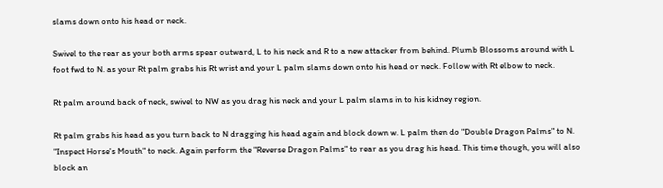slams down onto his head or neck.

Swivel to the rear as your both arms spear outward, L to his neck and R to a new attacker from behind. Plumb Blossoms around with L foot fwd to N. as your Rt palm grabs his Rt wrist and your L palm slams down onto his head or neck. Follow with Rt elbow to neck.

Rt palm around back of neck, swivel to NW as you drag his neck and your L palm slams in to his kidney region.

Rt palm grabs his head as you turn back to N dragging his head again and block down w. L palm then do "Double Dragon Palms" to N. "Inspect Horse's Mouth" to neck. Again perform the "Reverse Dragon Palms" to rear as you drag his head. This time though, you will also block an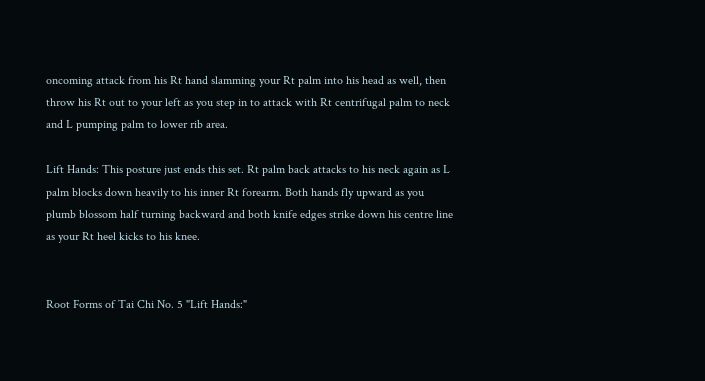oncoming attack from his Rt hand slamming your Rt palm into his head as well, then throw his Rt out to your left as you step in to attack with Rt centrifugal palm to neck and L pumping palm to lower rib area.

Lift Hands: This posture just ends this set. Rt palm back attacks to his neck again as L palm blocks down heavily to his inner Rt forearm. Both hands fly upward as you plumb blossom half turning backward and both knife edges strike down his centre line as your Rt heel kicks to his knee.


Root Forms of Tai Chi No. 5 "Lift Hands:"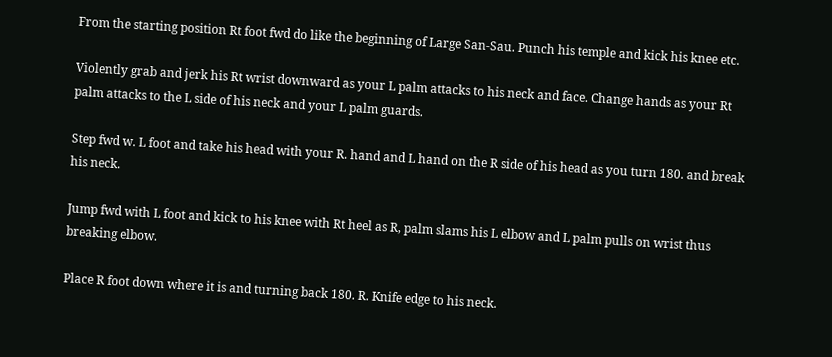From the starting position Rt foot fwd do like the beginning of Large San-Sau. Punch his temple and kick his knee etc.

Violently grab and jerk his Rt wrist downward as your L palm attacks to his neck and face. Change hands as your Rt palm attacks to the L side of his neck and your L palm guards.

Step fwd w. L foot and take his head with your R. hand and L hand on the R side of his head as you turn 180. and break his neck.

Jump fwd with L foot and kick to his knee with Rt heel as R, palm slams his L elbow and L palm pulls on wrist thus breaking elbow.

Place R foot down where it is and turning back 180. R. Knife edge to his neck.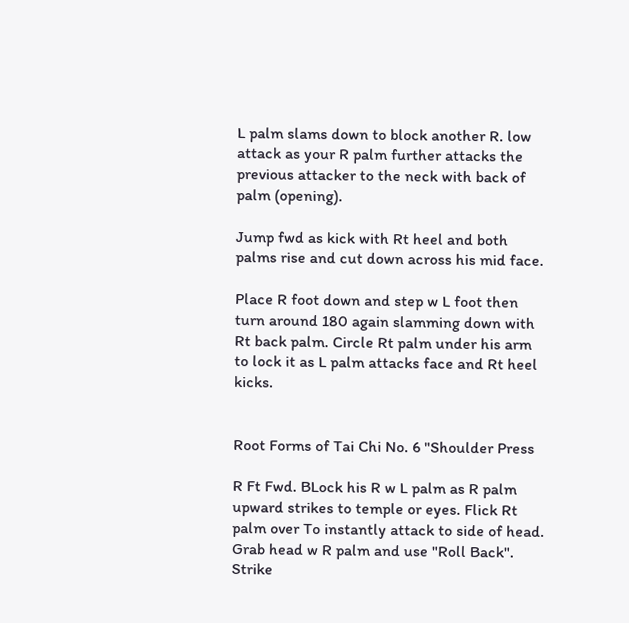L palm slams down to block another R. low attack as your R palm further attacks the previous attacker to the neck with back of palm (opening).

Jump fwd as kick with Rt heel and both palms rise and cut down across his mid face.

Place R foot down and step w L foot then turn around 180 again slamming down with Rt back palm. Circle Rt palm under his arm to lock it as L palm attacks face and Rt heel kicks.


Root Forms of Tai Chi No. 6 "Shoulder Press

R Ft Fwd. BLock his R w L palm as R palm upward strikes to temple or eyes. Flick Rt palm over To instantly attack to side of head. Grab head w R palm and use "Roll Back". Strike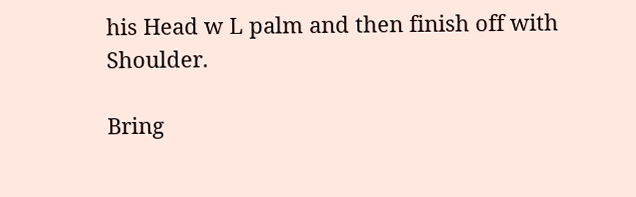his Head w L palm and then finish off with Shoulder.

Bring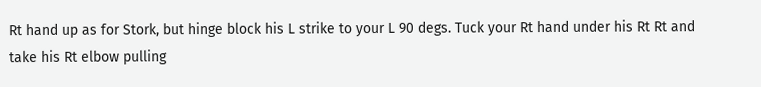Rt hand up as for Stork, but hinge block his L strike to your L 90 degs. Tuck your Rt hand under his Rt Rt and take his Rt elbow pulling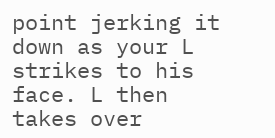point jerking it down as your L strikes to his face. L then takes over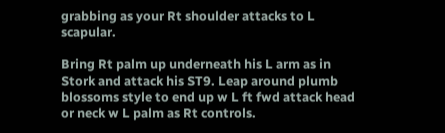grabbing as your Rt shoulder attacks to L scapular.

Bring Rt palm up underneath his L arm as in Stork and attack his ST9. Leap around plumb blossoms style to end up w L ft fwd attack head or neck w L palm as Rt controls.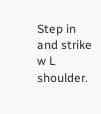Step in and strike w L shoulder.